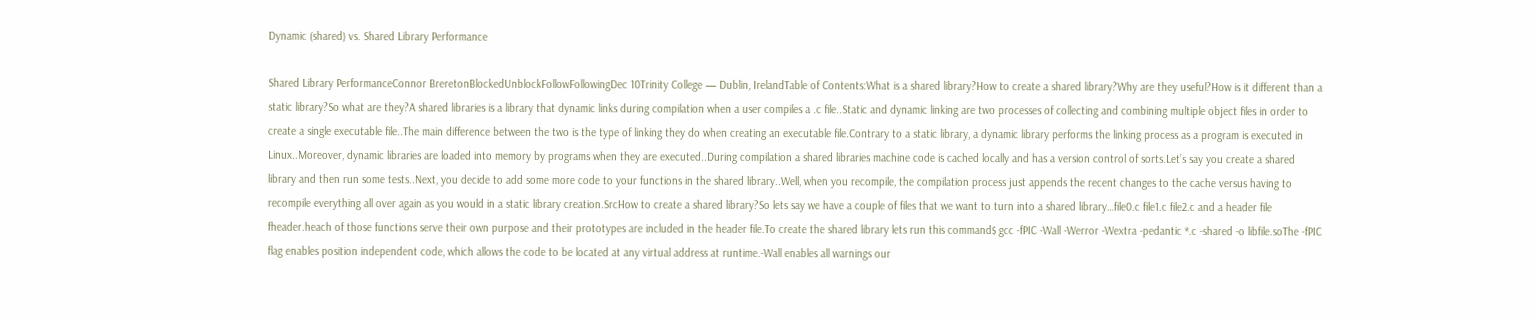Dynamic (shared) vs. Shared Library Performance

Shared Library PerformanceConnor BreretonBlockedUnblockFollowFollowingDec 10Trinity College — Dublin, IrelandTable of Contents:What is a shared library?How to create a shared library?Why are they useful?How is it different than a static library?So what are they?A shared libraries is a library that dynamic links during compilation when a user compiles a .c file..Static and dynamic linking are two processes of collecting and combining multiple object files in order to create a single executable file..The main difference between the two is the type of linking they do when creating an executable file.Contrary to a static library, a dynamic library performs the linking process as a program is executed in Linux..Moreover, dynamic libraries are loaded into memory by programs when they are executed..During compilation a shared libraries machine code is cached locally and has a version control of sorts.Let’s say you create a shared library and then run some tests..Next, you decide to add some more code to your functions in the shared library..Well, when you recompile, the compilation process just appends the recent changes to the cache versus having to recompile everything all over again as you would in a static library creation.SrcHow to create a shared library?So lets say we have a couple of files that we want to turn into a shared library…file0.c file1.c file2.c and a header file fheader.heach of those functions serve their own purpose and their prototypes are included in the header file.To create the shared library lets run this command$ gcc -fPIC -Wall -Werror -Wextra -pedantic *.c -shared -o libfile.soThe -fPIC flag enables position independent code, which allows the code to be located at any virtual address at runtime.-Wall enables all warnings our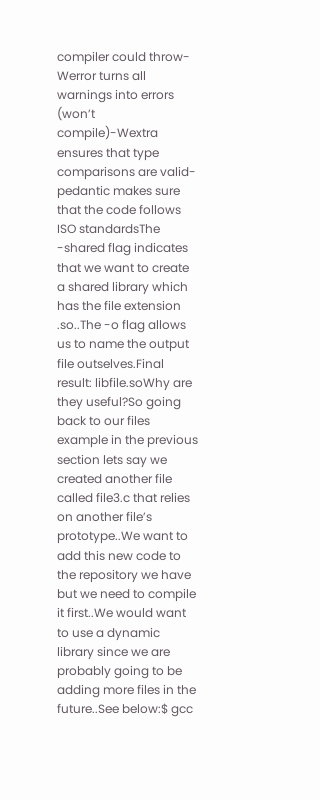compiler could throw-Werror turns all warnings into errors (won’t compile)-Wextra ensures that type comparisons are valid-pedantic makes sure that the code follows ISO standardsThe -shared flag indicates that we want to create a shared library which has the file extension .so..The -o flag allows us to name the output file outselves.Final result: libfile.soWhy are they useful?So going back to our files example in the previous section lets say we created another file called file3.c that relies on another file’s prototype..We want to add this new code to the repository we have but we need to compile it first..We would want to use a dynamic library since we are probably going to be adding more files in the future..See below:$ gcc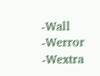-Wall -Werror -Wextra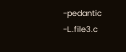-pedantic -L..file3.c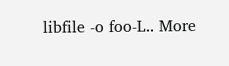libfile -o foo-L.. More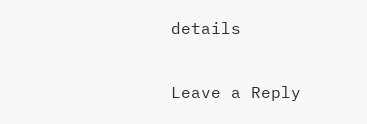details

Leave a Reply